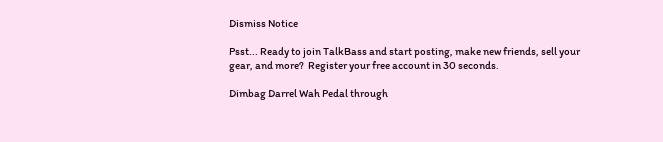Dismiss Notice

Psst... Ready to join TalkBass and start posting, make new friends, sell your gear, and more?  Register your free account in 30 seconds.

Dimbag Darrel Wah Pedal through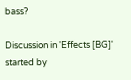bass?

Discussion in 'Effects [BG]' started by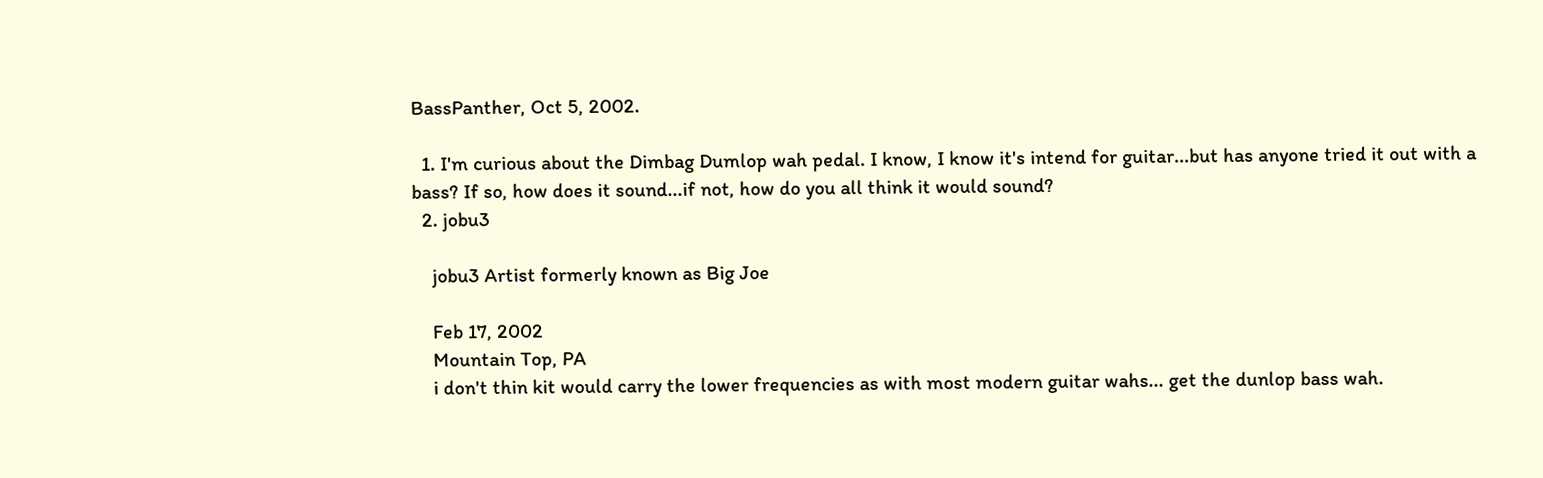BassPanther, Oct 5, 2002.

  1. I'm curious about the Dimbag Dumlop wah pedal. I know, I know it's intend for guitar...but has anyone tried it out with a bass? If so, how does it sound...if not, how do you all think it would sound?
  2. jobu3

    jobu3 Artist formerly known as Big Joe

    Feb 17, 2002
    Mountain Top, PA
    i don't thin kit would carry the lower frequencies as with most modern guitar wahs... get the dunlop bass wah.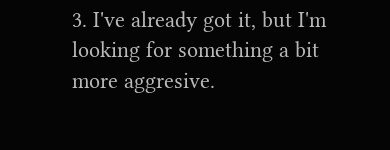3. I've already got it, but I'm looking for something a bit more aggresive.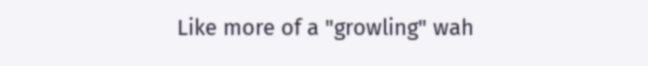Like more of a "growling" wah